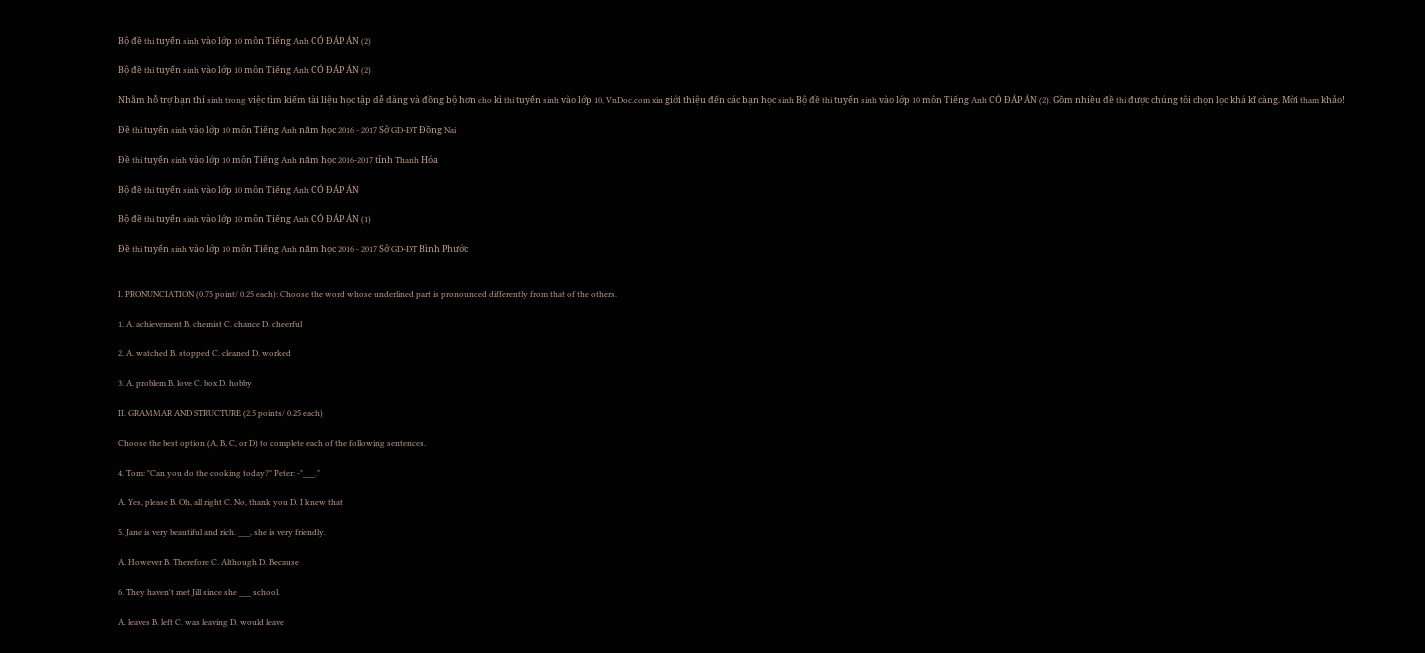Bộ đề thi tuyển sinh vào lớp 10 môn Tiếng Anh CÓ ĐÁP ÁN (2)

Bộ đề thi tuyển sinh vào lớp 10 môn Tiếng Anh CÓ ĐÁP ÁN (2)

Nhằm hỗ trợ bạn thí sinh trong việc tìm kiếm tài liệu học tập dễ dàng và đồng bộ hơn cho kì thi tuyển sinh vào lớp 10, VnDoc.com xin giới thiệu đến các bạn học sinh Bộ đề thi tuyển sinh vào lớp 10 môn Tiếng Anh CÓ ĐÁP ÁN (2). Gồm nhiều đề thi được chúng tôi chọn lọc khá kĩ càng. Mời tham khảo!

Đề thi tuyển sinh vào lớp 10 môn Tiếng Anh năm học 2016 - 2017 Sở GD-ĐT Đồng Nai

Đề thi tuyển sinh vào lớp 10 môn Tiếng Anh năm học 2016-2017 tỉnh Thanh Hóa

Bộ đề thi tuyển sinh vào lớp 10 môn Tiếng Anh CÓ ĐÁP ÁN

Bộ đề thi tuyển sinh vào lớp 10 môn Tiếng Anh CÓ ĐÁP ÁN (1)

Đề thi tuyển sinh vào lớp 10 môn Tiếng Anh năm học 2016 - 2017 Sở GD-ĐT Bình Phước


I. PRONUNCIATION (0.75 point/ 0.25 each): Choose the word whose underlined part is pronounced differently from that of the others.

1. A. achievement B. chemist C. chance D. cheerful

2. A. watched B. stopped C. cleaned D. worked

3. A. problem B. love C. box D. hobby

II. GRAMMAR AND STRUCTURE (2.5 points/ 0.25 each)

Choose the best option (A, B, C, or D) to complete each of the following sentences.

4. Tom: "Can you do the cooking today?" Peter: -"___."

A. Yes, please B. Oh, all right C. No, thank you D. I knew that

5. Jane is very beautiful and rich. ___, she is very friendly.

A. However B. Therefore C. Although D. Because

6. They haven't met Jill since she ___ school.

A. leaves B. left C. was leaving D. would leave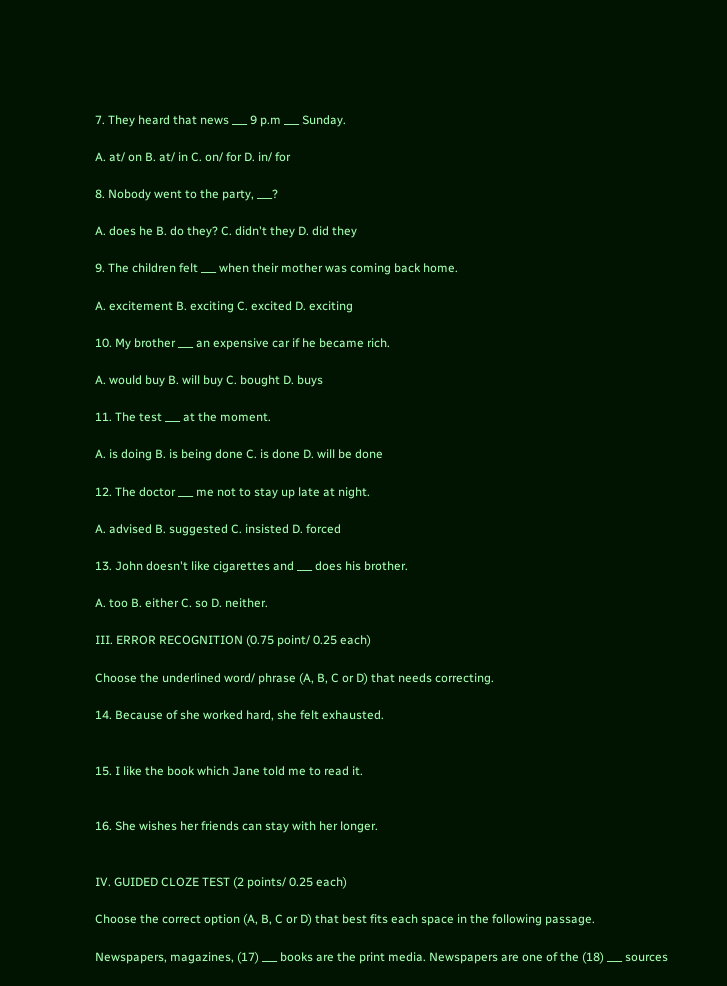7. They heard that news ___ 9 p.m ___ Sunday.

A. at/ on B. at/ in C. on/ for D. in/ for

8. Nobody went to the party, ___?

A. does he B. do they? C. didn't they D. did they

9. The children felt ___ when their mother was coming back home.

A. excitement B. exciting C. excited D. exciting

10. My brother ___ an expensive car if he became rich.

A. would buy B. will buy C. bought D. buys

11. The test ___ at the moment.

A. is doing B. is being done C. is done D. will be done

12. The doctor ___ me not to stay up late at night.

A. advised B. suggested C. insisted D. forced

13. John doesn't like cigarettes and ___ does his brother.

A. too B. either C. so D. neither.

III. ERROR RECOGNITION (0.75 point/ 0.25 each)

Choose the underlined word/ phrase (A, B, C or D) that needs correcting.

14. Because of she worked hard, she felt exhausted.


15. I like the book which Jane told me to read it.


16. She wishes her friends can stay with her longer.


IV. GUIDED CLOZE TEST (2 points/ 0.25 each)

Choose the correct option (A, B, C or D) that best fits each space in the following passage.

Newspapers, magazines, (17) ___ books are the print media. Newspapers are one of the (18) ___ sources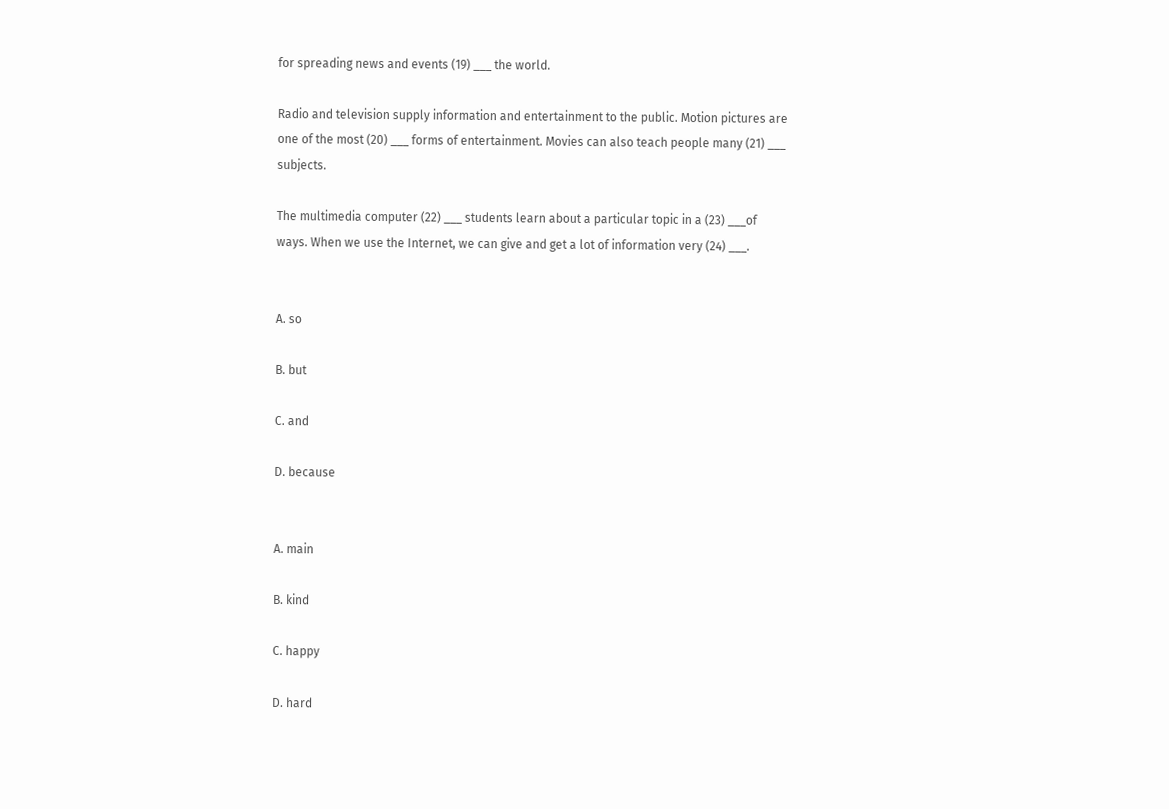for spreading news and events (19) ___ the world.

Radio and television supply information and entertainment to the public. Motion pictures are one of the most (20) ___ forms of entertainment. Movies can also teach people many (21) ___ subjects.

The multimedia computer (22) ___ students learn about a particular topic in a (23) ___of ways. When we use the Internet, we can give and get a lot of information very (24) ___.


A. so

B. but

C. and

D. because


A. main

B. kind

C. happy

D. hard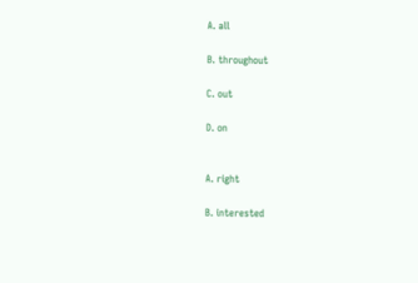A. all

B. throughout

C. out

D. on


A. right

B. interested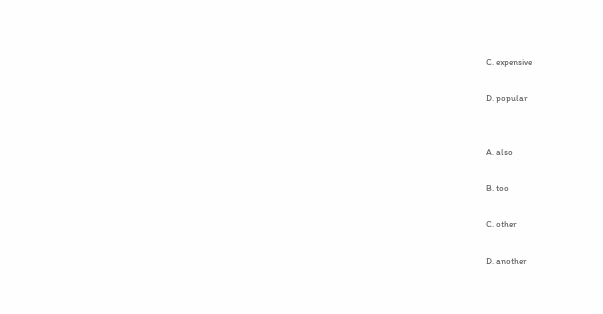C. expensive

D. popular


A. also

B. too

C. other

D. another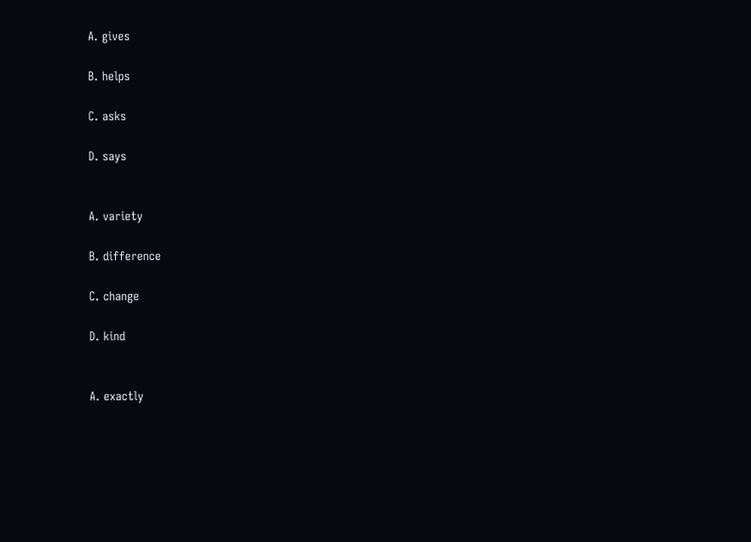A. gives

B. helps

C. asks

D. says


A. variety

B. difference

C. change

D. kind


A. exactly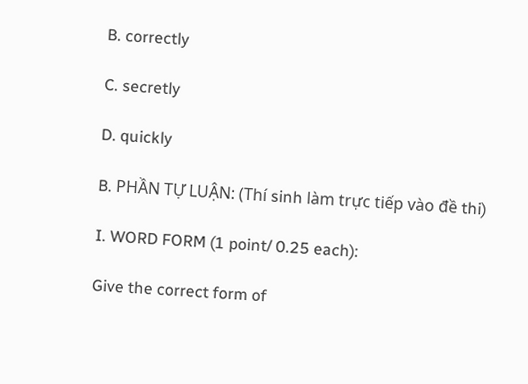B. correctly

C. secretly

D. quickly

B. PHẦN TỰ LUẬN: (Thí sinh làm trực tiếp vào đề thi)

I. WORD FORM (1 point/ 0.25 each):

Give the correct form of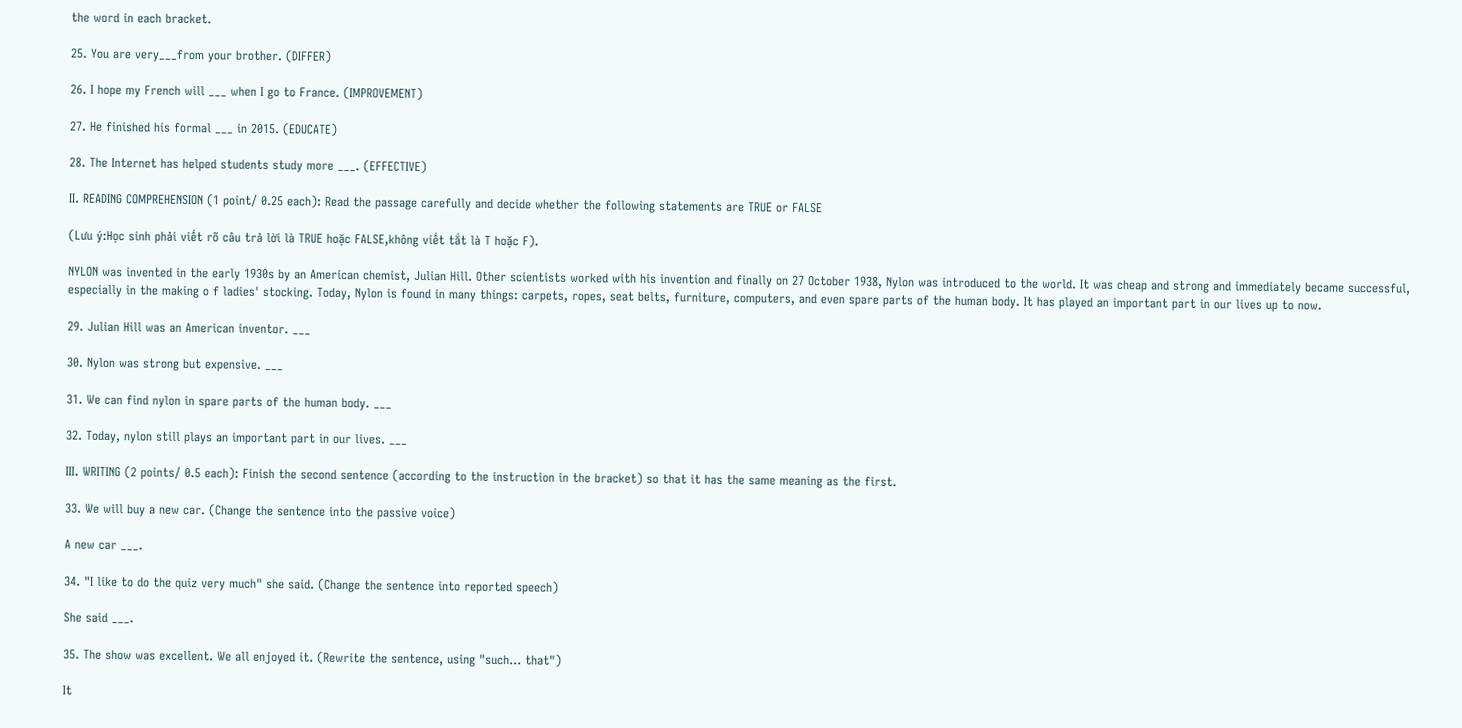the word in each bracket.

25. You are very___from your brother. (DIFFER)

26. I hope my French will ___ when I go to France. (IMPROVEMENT)

27. He finished his formal ___ in 2015. (EDUCATE)

28. The Internet has helped students study more ___. (EFFECTIVE)

II. READING COMPREHENSION (1 point/ 0.25 each): Read the passage carefully and decide whether the following statements are TRUE or FALSE

(Lưu ý:Học sinh phải viết rõ câu trả lời là TRUE hoặc FALSE,không viết tắt là T hoặc F).

NYLON was invented in the early 1930s by an American chemist, Julian Hill. Other scientists worked with his invention and finally on 27 October 1938, Nylon was introduced to the world. It was cheap and strong and immediately became successful, especially in the making o f ladies' stocking. Today, Nylon is found in many things: carpets, ropes, seat belts, furniture, computers, and even spare parts of the human body. It has played an important part in our lives up to now.

29. Julian Hill was an American inventor. ___

30. Nylon was strong but expensive. ___

31. We can find nylon in spare parts of the human body. ___

32. Today, nylon still plays an important part in our lives. ___

III. WRITING (2 points/ 0.5 each): Finish the second sentence (according to the instruction in the bracket) so that it has the same meaning as the first.

33. We will buy a new car. (Change the sentence into the passive voice)

A new car ___.

34. "I like to do the quiz very much" she said. (Change the sentence into reported speech)

She said ___.

35. The show was excellent. We all enjoyed it. (Rewrite the sentence, using "such... that")

It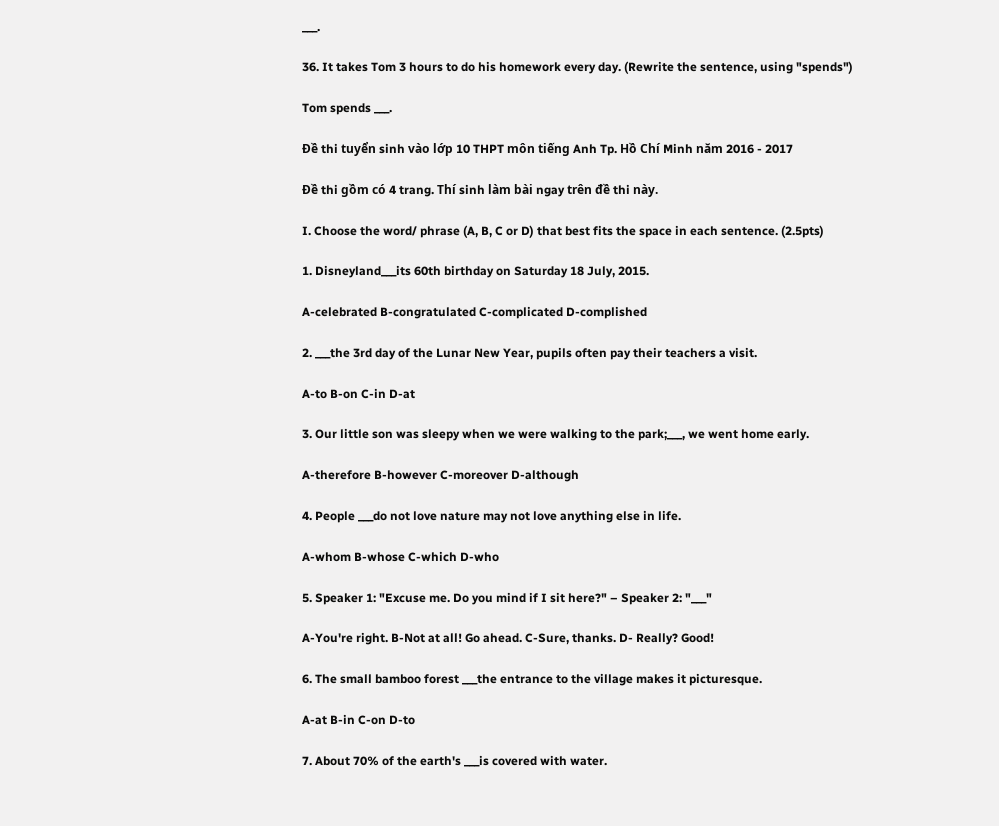___.

36. It takes Tom 3 hours to do his homework every day. (Rewrite the sentence, using "spends")

Tom spends ___.

Đề thi tuyển sinh vào lớp 10 THPT môn tiếng Anh Tp. Hồ Chí Minh năm 2016 - 2017

Đề thi gồm có 4 trang. Thí sinh làm bài ngay trên đề thi này.

I. Choose the word/ phrase (A, B, C or D) that best fits the space in each sentence. (2.5pts)

1. Disneyland___its 60th birthday on Saturday 18 July, 2015.

A-celebrated B-congratulated C-complicated D-complished

2. ___the 3rd day of the Lunar New Year, pupils often pay their teachers a visit.

A-to B-on C-in D-at

3. Our little son was sleepy when we were walking to the park;___, we went home early.

A-therefore B-however C-moreover D-although

4. People ___do not love nature may not love anything else in life.

A-whom B-whose C-which D-who

5. Speaker 1: "Excuse me. Do you mind if I sit here?" – Speaker 2: "___"

A-You're right. B-Not at all! Go ahead. C-Sure, thanks. D- Really? Good!

6. The small bamboo forest ___the entrance to the village makes it picturesque.

A-at B-in C-on D-to

7. About 70% of the earth's ___is covered with water.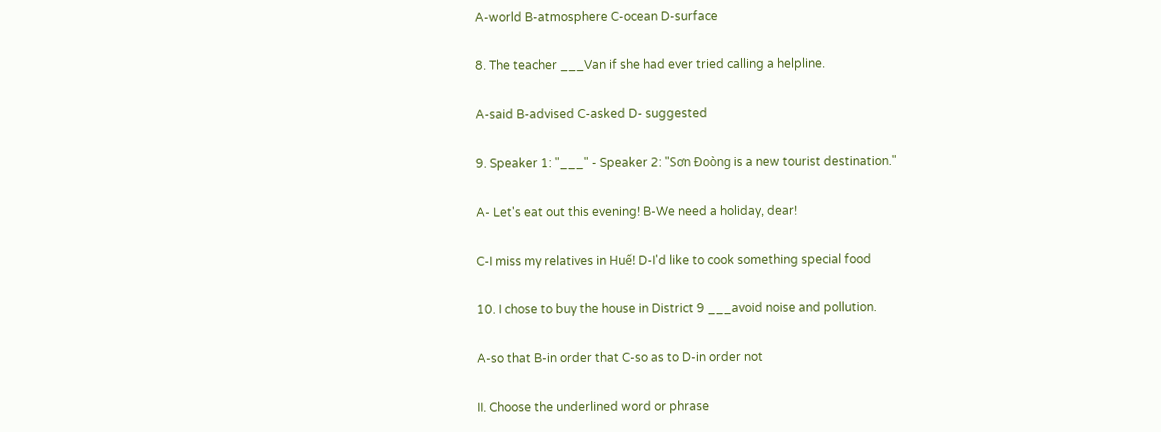A-world B-atmosphere C-ocean D-surface

8. The teacher ___Van if she had ever tried calling a helpline.

A-said B-advised C-asked D- suggested

9. Speaker 1: "___" - Speaker 2: "Sơn Đoòng is a new tourist destination."

A- Let's eat out this evening! B-We need a holiday, dear!

C-I miss my relatives in Huế! D-I'd like to cook something special food

10. I chose to buy the house in District 9 ___avoid noise and pollution.

A-so that B-in order that C-so as to D-in order not

II. Choose the underlined word or phrase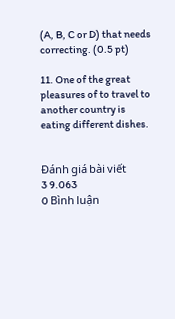(A, B, C or D) that needs correcting. (0.5 pt)

11. One of the great pleasures of to travel to another country is eating different dishes.


Đánh giá bài viết
3 9.063
0 Bình luận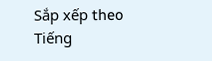Sắp xếp theo
Tiếng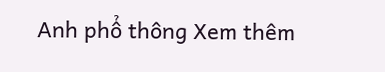Anh phổ thông Xem thêm